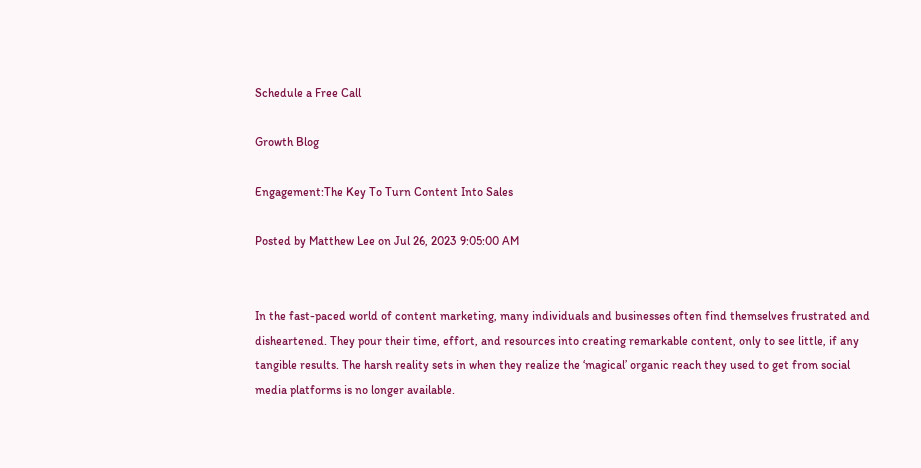Schedule a Free Call

Growth Blog

Engagement:The Key To Turn Content Into Sales

Posted by Matthew Lee on Jul 26, 2023 9:05:00 AM


In the fast-paced world of content marketing, many individuals and businesses often find themselves frustrated and disheartened. They pour their time, effort, and resources into creating remarkable content, only to see little, if any tangible results. The harsh reality sets in when they realize the ‘magical’ organic reach they used to get from social media platforms is no longer available.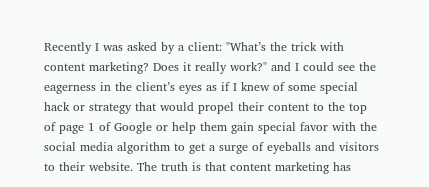Recently I was asked by a client: "What’s the trick with content marketing? Does it really work?" and I could see the eagerness in the client’s eyes as if I knew of some special hack or strategy that would propel their content to the top of page 1 of Google or help them gain special favor with the social media algorithm to get a surge of eyeballs and visitors to their website. The truth is that content marketing has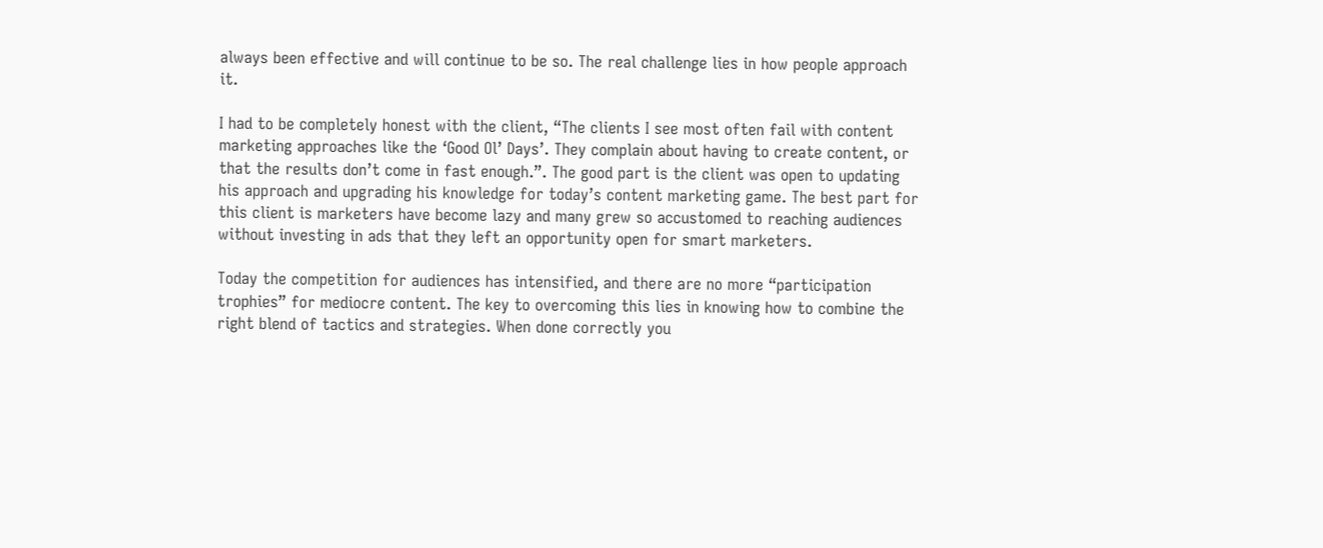always been effective and will continue to be so. The real challenge lies in how people approach it.

I had to be completely honest with the client, “The clients I see most often fail with content marketing approaches like the ‘Good Ol’ Days’. They complain about having to create content, or that the results don’t come in fast enough.”. The good part is the client was open to updating his approach and upgrading his knowledge for today’s content marketing game. The best part for this client is marketers have become lazy and many grew so accustomed to reaching audiences without investing in ads that they left an opportunity open for smart marketers.

Today the competition for audiences has intensified, and there are no more “participation trophies” for mediocre content. The key to overcoming this lies in knowing how to combine the right blend of tactics and strategies. When done correctly you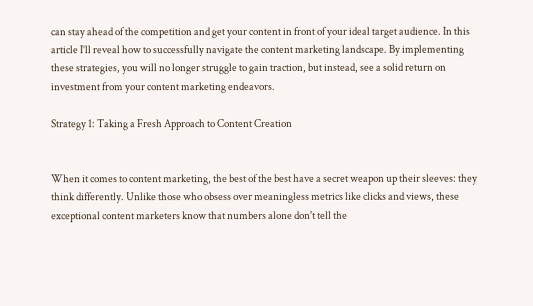can stay ahead of the competition and get your content in front of your ideal target audience. In this article I’ll reveal how to successfully navigate the content marketing landscape. By implementing these strategies, you will no longer struggle to gain traction, but instead, see a solid return on investment from your content marketing endeavors.

Strategy 1: Taking a Fresh Approach to Content Creation


When it comes to content marketing, the best of the best have a secret weapon up their sleeves: they think differently. Unlike those who obsess over meaningless metrics like clicks and views, these exceptional content marketers know that numbers alone don't tell the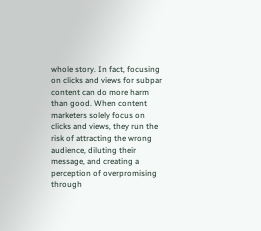whole story. In fact, focusing on clicks and views for subpar content can do more harm than good. When content marketers solely focus on clicks and views, they run the risk of attracting the wrong audience, diluting their message, and creating a perception of overpromising through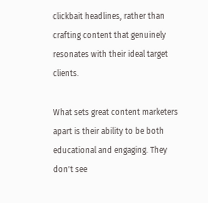clickbait headlines, rather than crafting content that genuinely resonates with their ideal target clients.

What sets great content marketers apart is their ability to be both educational and engaging. They don't see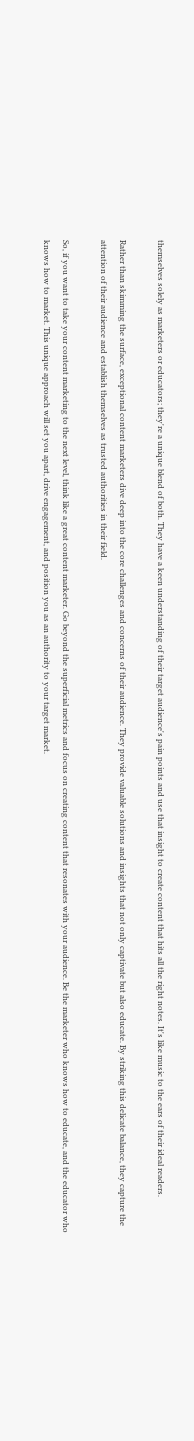themselves solely as marketers or educators; they're a unique blend of both. They have a keen understanding of their target audience's pain points and use that insight to create content that hits all the right notes. It's like music to the ears of their ideal readers.

Rather than skimming the surface, exceptional content marketers dive deep into the core challenges and concerns of their audience. They provide valuable solutions and insights that not only captivate but also educate. By striking this delicate balance, they capture the attention of their audience and establish themselves as trusted authorities in their field.

So, if you want to take your content marketing to the next level, think like a great content marketer. Go beyond the superficial metrics and focus on creating content that resonates with your audience. Be the marketer who knows how to educate, and the educator who knows how to market. This unique approach will set you apart, drive engagement, and position you as an authority to your target market.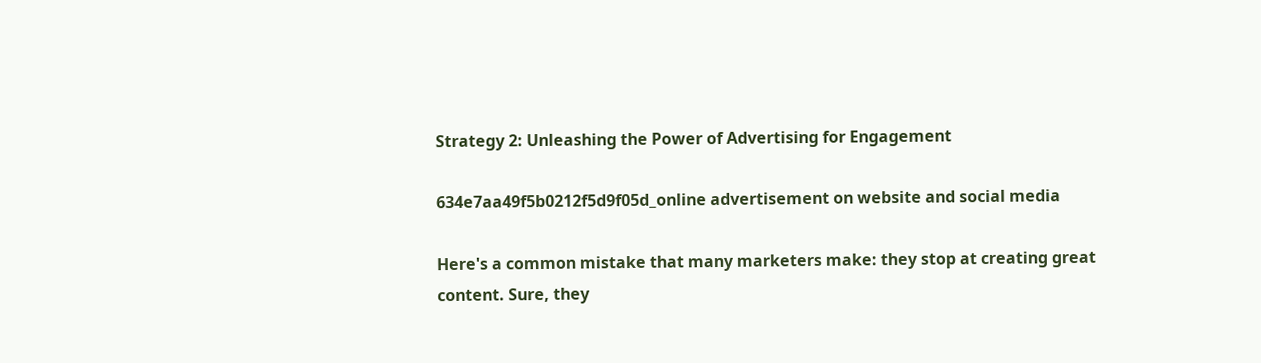Strategy 2: Unleashing the Power of Advertising for Engagement

634e7aa49f5b0212f5d9f05d_online advertisement on website and social media

Here's a common mistake that many marketers make: they stop at creating great content. Sure, they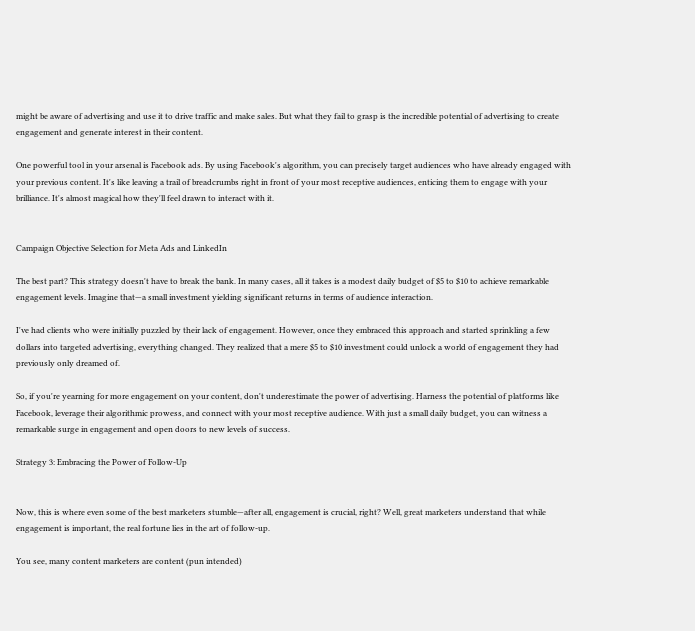might be aware of advertising and use it to drive traffic and make sales. But what they fail to grasp is the incredible potential of advertising to create engagement and generate interest in their content.

One powerful tool in your arsenal is Facebook ads. By using Facebook's algorithm, you can precisely target audiences who have already engaged with your previous content. It's like leaving a trail of breadcrumbs right in front of your most receptive audiences, enticing them to engage with your brilliance. It's almost magical how they'll feel drawn to interact with it.


Campaign Objective Selection for Meta Ads and LinkedIn

The best part? This strategy doesn't have to break the bank. In many cases, all it takes is a modest daily budget of $5 to $10 to achieve remarkable engagement levels. Imagine that—a small investment yielding significant returns in terms of audience interaction.

I've had clients who were initially puzzled by their lack of engagement. However, once they embraced this approach and started sprinkling a few dollars into targeted advertising, everything changed. They realized that a mere $5 to $10 investment could unlock a world of engagement they had previously only dreamed of.

So, if you're yearning for more engagement on your content, don't underestimate the power of advertising. Harness the potential of platforms like Facebook, leverage their algorithmic prowess, and connect with your most receptive audience. With just a small daily budget, you can witness a remarkable surge in engagement and open doors to new levels of success.

Strategy 3: Embracing the Power of Follow-Up


Now, this is where even some of the best marketers stumble—after all, engagement is crucial, right? Well, great marketers understand that while engagement is important, the real fortune lies in the art of follow-up.

You see, many content marketers are content (pun intended)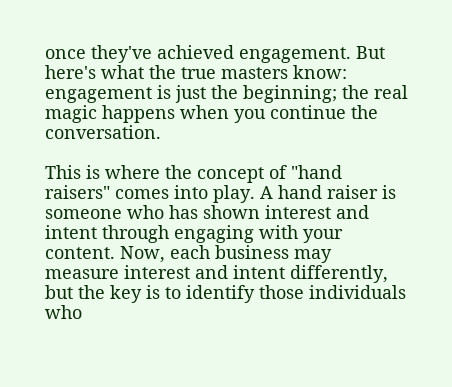once they've achieved engagement. But here's what the true masters know: engagement is just the beginning; the real magic happens when you continue the conversation.

This is where the concept of "hand raisers" comes into play. A hand raiser is someone who has shown interest and intent through engaging with your content. Now, each business may measure interest and intent differently, but the key is to identify those individuals who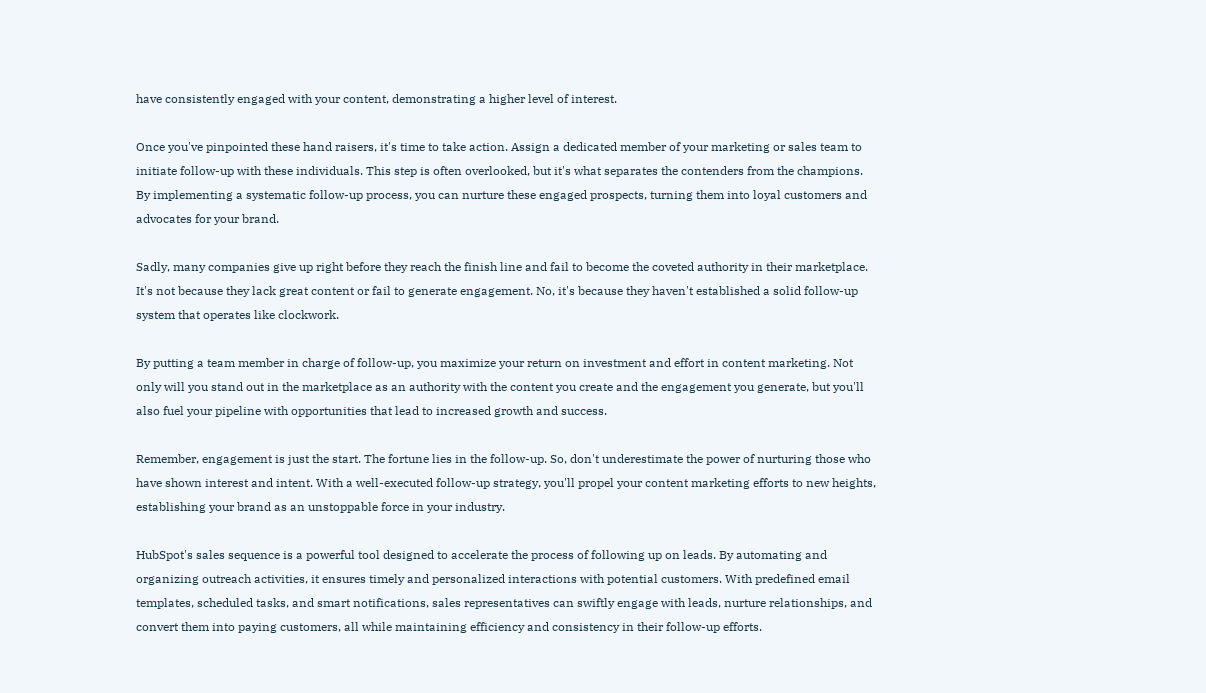have consistently engaged with your content, demonstrating a higher level of interest.

Once you've pinpointed these hand raisers, it's time to take action. Assign a dedicated member of your marketing or sales team to initiate follow-up with these individuals. This step is often overlooked, but it's what separates the contenders from the champions. By implementing a systematic follow-up process, you can nurture these engaged prospects, turning them into loyal customers and advocates for your brand.

Sadly, many companies give up right before they reach the finish line and fail to become the coveted authority in their marketplace. It's not because they lack great content or fail to generate engagement. No, it's because they haven't established a solid follow-up system that operates like clockwork.

By putting a team member in charge of follow-up, you maximize your return on investment and effort in content marketing. Not only will you stand out in the marketplace as an authority with the content you create and the engagement you generate, but you'll also fuel your pipeline with opportunities that lead to increased growth and success.

Remember, engagement is just the start. The fortune lies in the follow-up. So, don't underestimate the power of nurturing those who have shown interest and intent. With a well-executed follow-up strategy, you'll propel your content marketing efforts to new heights, establishing your brand as an unstoppable force in your industry.

HubSpot's sales sequence is a powerful tool designed to accelerate the process of following up on leads. By automating and organizing outreach activities, it ensures timely and personalized interactions with potential customers. With predefined email templates, scheduled tasks, and smart notifications, sales representatives can swiftly engage with leads, nurture relationships, and convert them into paying customers, all while maintaining efficiency and consistency in their follow-up efforts.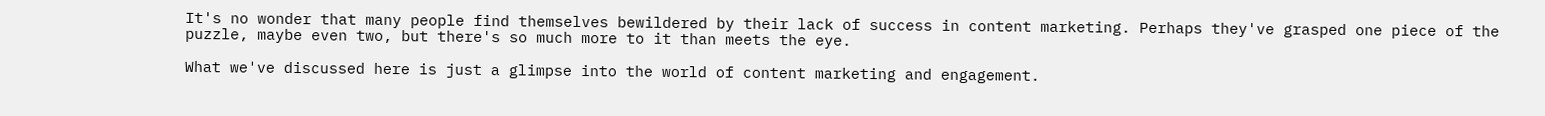It's no wonder that many people find themselves bewildered by their lack of success in content marketing. Perhaps they've grasped one piece of the puzzle, maybe even two, but there's so much more to it than meets the eye.

What we've discussed here is just a glimpse into the world of content marketing and engagement.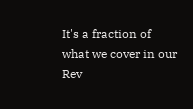It's a fraction of what we cover in our Rev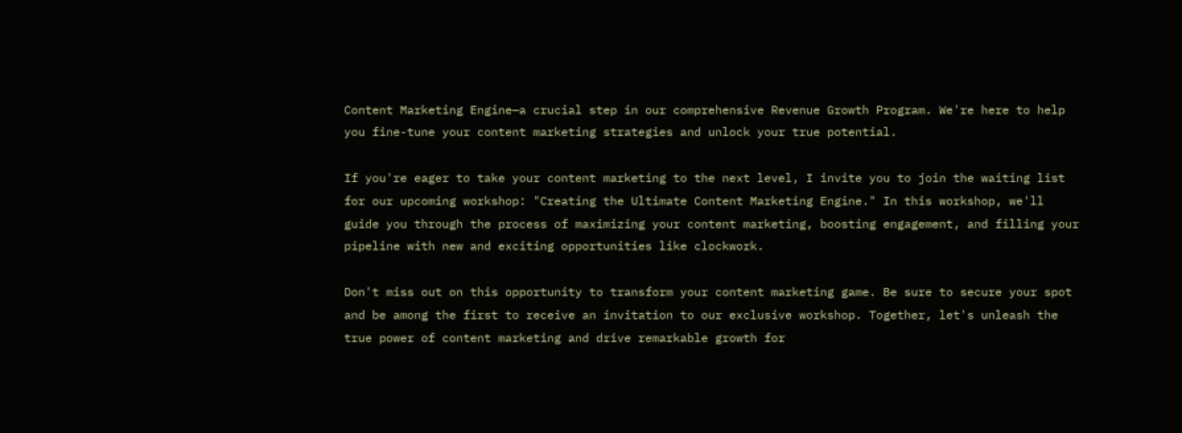Content Marketing Engine—a crucial step in our comprehensive Revenue Growth Program. We're here to help you fine-tune your content marketing strategies and unlock your true potential.

If you're eager to take your content marketing to the next level, I invite you to join the waiting list for our upcoming workshop: "Creating the Ultimate Content Marketing Engine." In this workshop, we'll guide you through the process of maximizing your content marketing, boosting engagement, and filling your pipeline with new and exciting opportunities like clockwork.

Don't miss out on this opportunity to transform your content marketing game. Be sure to secure your spot and be among the first to receive an invitation to our exclusive workshop. Together, let's unleash the true power of content marketing and drive remarkable growth for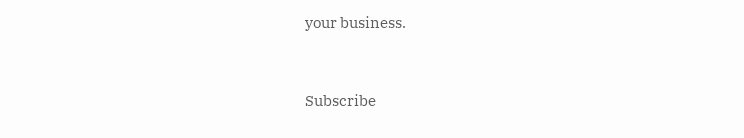your business.


Subscribe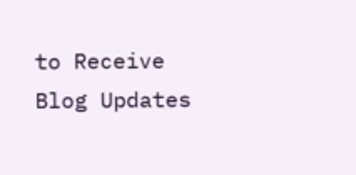to Receive Blog Updates